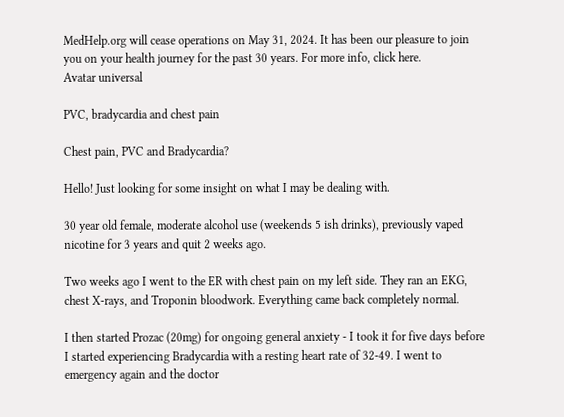MedHelp.org will cease operations on May 31, 2024. It has been our pleasure to join you on your health journey for the past 30 years. For more info, click here.
Avatar universal

PVC, bradycardia and chest pain

Chest pain, PVC and Bradycardia?

Hello! Just looking for some insight on what I may be dealing with.

30 year old female, moderate alcohol use (weekends 5 ish drinks), previously vaped nicotine for 3 years and quit 2 weeks ago.

Two weeks ago I went to the ER with chest pain on my left side. They ran an EKG, chest X-rays, and Troponin bloodwork. Everything came back completely normal.

I then started Prozac (20mg) for ongoing general anxiety - I took it for five days before I started experiencing Bradycardia with a resting heart rate of 32-49. I went to emergency again and the doctor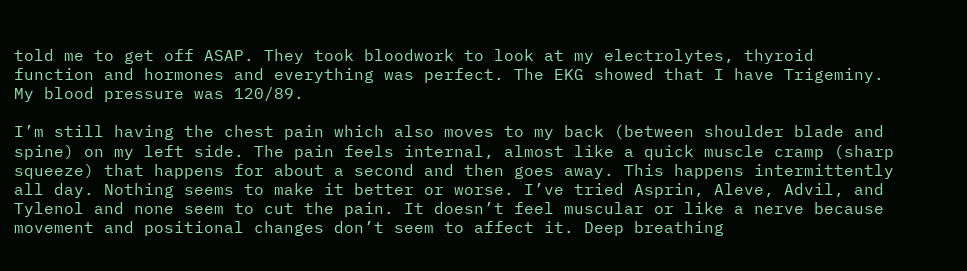told me to get off ASAP. They took bloodwork to look at my electrolytes, thyroid function and hormones and everything was perfect. The EKG showed that I have Trigeminy. My blood pressure was 120/89.

I’m still having the chest pain which also moves to my back (between shoulder blade and spine) on my left side. The pain feels internal, almost like a quick muscle cramp (sharp squeeze) that happens for about a second and then goes away. This happens intermittently all day. Nothing seems to make it better or worse. I’ve tried Asprin, Aleve, Advil, and Tylenol and none seem to cut the pain. It doesn’t feel muscular or like a nerve because movement and positional changes don’t seem to affect it. Deep breathing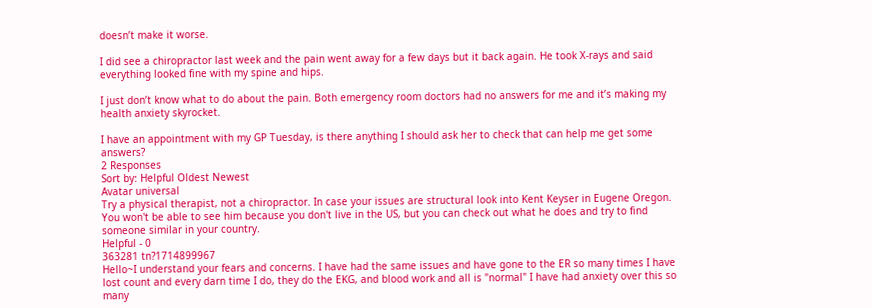doesn’t make it worse.

I did see a chiropractor last week and the pain went away for a few days but it back again. He took X-rays and said everything looked fine with my spine and hips.

I just don’t know what to do about the pain. Both emergency room doctors had no answers for me and it’s making my health anxiety skyrocket.

I have an appointment with my GP Tuesday, is there anything I should ask her to check that can help me get some answers?
2 Responses
Sort by: Helpful Oldest Newest
Avatar universal
Try a physical therapist, not a chiropractor. In case your issues are structural look into Kent Keyser in Eugene Oregon. You won't be able to see him because you don't live in the US, but you can check out what he does and try to find someone similar in your country.
Helpful - 0
363281 tn?1714899967
Hello~I understand your fears and concerns. I have had the same issues and have gone to the ER so many times I have lost count and every darn time I do, they do the EKG, and blood work and all is "normal" I have had anxiety over this so many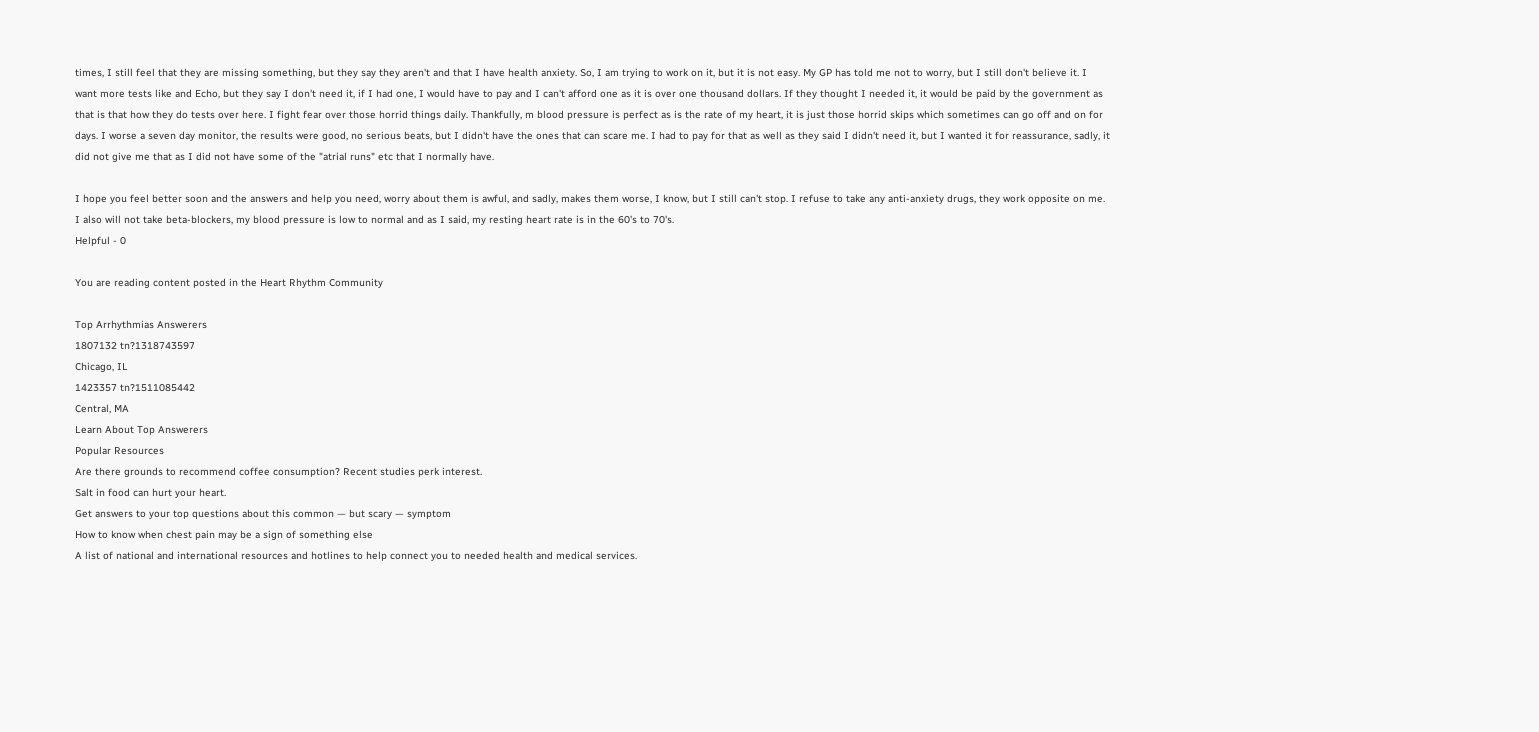times, I still feel that they are missing something, but they say they aren't and that I have health anxiety. So, I am trying to work on it, but it is not easy. My GP has told me not to worry, but I still don't believe it. I want more tests like and Echo, but they say I don't need it, if I had one, I would have to pay and I can't afford one as it is over one thousand dollars. If they thought I needed it, it would be paid by the government as that is that how they do tests over here. I fight fear over those horrid things daily. Thankfully, m blood pressure is perfect as is the rate of my heart, it is just those horrid skips which sometimes can go off and on for days. I worse a seven day monitor, the results were good, no serious beats, but I didn't have the ones that can scare me. I had to pay for that as well as they said I didn't need it, but I wanted it for reassurance, sadly, it did not give me that as I did not have some of the "atrial runs" etc that I normally have.

I hope you feel better soon and the answers and help you need, worry about them is awful, and sadly, makes them worse, I know, but I still can't stop. I refuse to take any anti-anxiety drugs, they work opposite on me. I also will not take beta-blockers, my blood pressure is low to normal and as I said, my resting heart rate is in the 60's to 70's.
Helpful - 0

You are reading content posted in the Heart Rhythm Community

Top Arrhythmias Answerers
1807132 tn?1318743597
Chicago, IL
1423357 tn?1511085442
Central, MA
Learn About Top Answerers
Popular Resources
Are there grounds to recommend coffee consumption? Recent studies perk interest.
Salt in food can hurt your heart.
Get answers to your top questions about this common — but scary — symptom
How to know when chest pain may be a sign of something else
A list of national and international resources and hotlines to help connect you to needed health and medical services.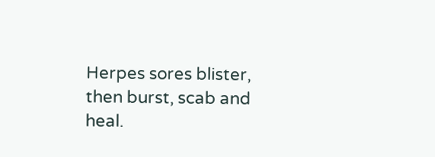Herpes sores blister, then burst, scab and heal.